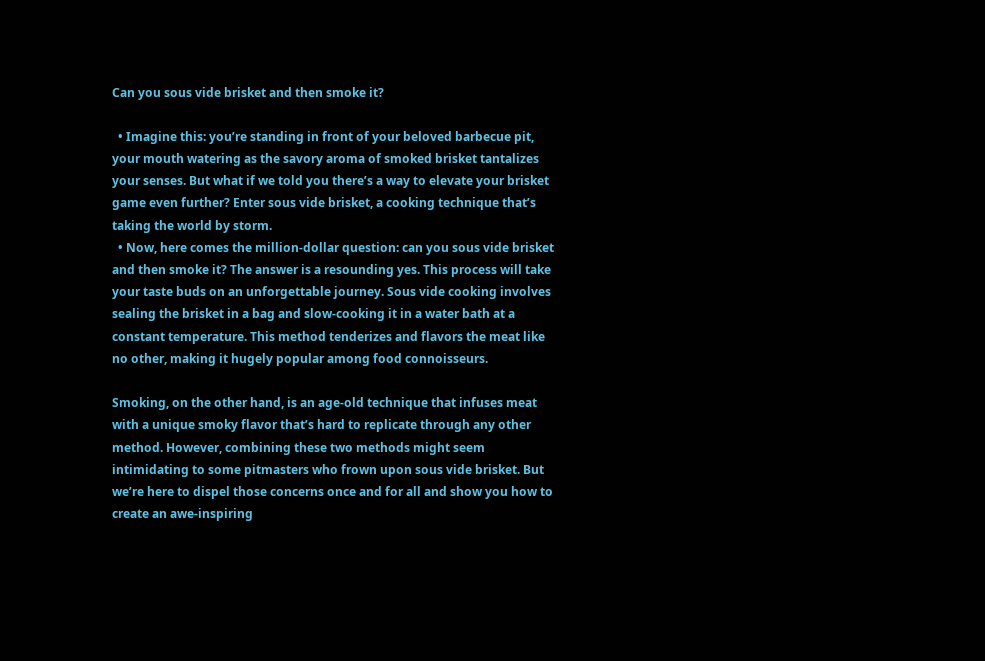Can you sous vide brisket and then smoke it?

  • Imagine this: you’re standing in front of your beloved barbecue pit, your mouth watering as the savory aroma of smoked brisket tantalizes your senses. But what if we told you there’s a way to elevate your brisket game even further? Enter sous vide brisket, a cooking technique that’s taking the world by storm.
  • Now, here comes the million-dollar question: can you sous vide brisket and then smoke it? The answer is a resounding yes. This process will take your taste buds on an unforgettable journey. Sous vide cooking involves sealing the brisket in a bag and slow-cooking it in a water bath at a constant temperature. This method tenderizes and flavors the meat like no other, making it hugely popular among food connoisseurs.

Smoking, on the other hand, is an age-old technique that infuses meat with a unique smoky flavor that’s hard to replicate through any other method. However, combining these two methods might seem intimidating to some pitmasters who frown upon sous vide brisket. But we’re here to dispel those concerns once and for all and show you how to create an awe-inspiring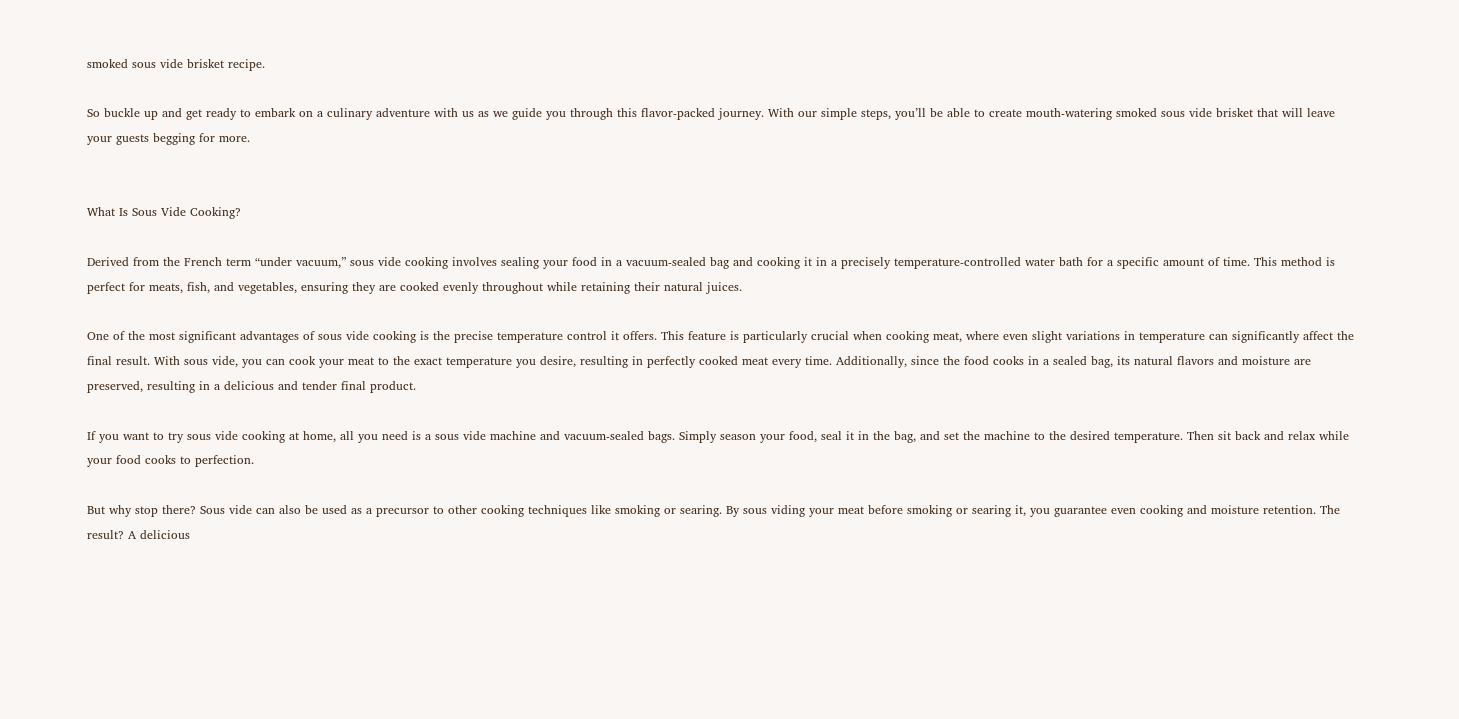smoked sous vide brisket recipe.

So buckle up and get ready to embark on a culinary adventure with us as we guide you through this flavor-packed journey. With our simple steps, you’ll be able to create mouth-watering smoked sous vide brisket that will leave your guests begging for more.


What Is Sous Vide Cooking?

Derived from the French term “under vacuum,” sous vide cooking involves sealing your food in a vacuum-sealed bag and cooking it in a precisely temperature-controlled water bath for a specific amount of time. This method is perfect for meats, fish, and vegetables, ensuring they are cooked evenly throughout while retaining their natural juices.

One of the most significant advantages of sous vide cooking is the precise temperature control it offers. This feature is particularly crucial when cooking meat, where even slight variations in temperature can significantly affect the final result. With sous vide, you can cook your meat to the exact temperature you desire, resulting in perfectly cooked meat every time. Additionally, since the food cooks in a sealed bag, its natural flavors and moisture are preserved, resulting in a delicious and tender final product.

If you want to try sous vide cooking at home, all you need is a sous vide machine and vacuum-sealed bags. Simply season your food, seal it in the bag, and set the machine to the desired temperature. Then sit back and relax while your food cooks to perfection.

But why stop there? Sous vide can also be used as a precursor to other cooking techniques like smoking or searing. By sous viding your meat before smoking or searing it, you guarantee even cooking and moisture retention. The result? A delicious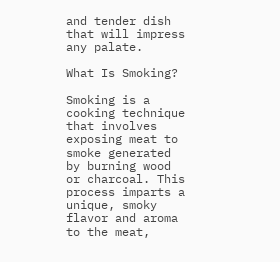and tender dish that will impress any palate.

What Is Smoking?

Smoking is a cooking technique that involves exposing meat to smoke generated by burning wood or charcoal. This process imparts a unique, smoky flavor and aroma to the meat,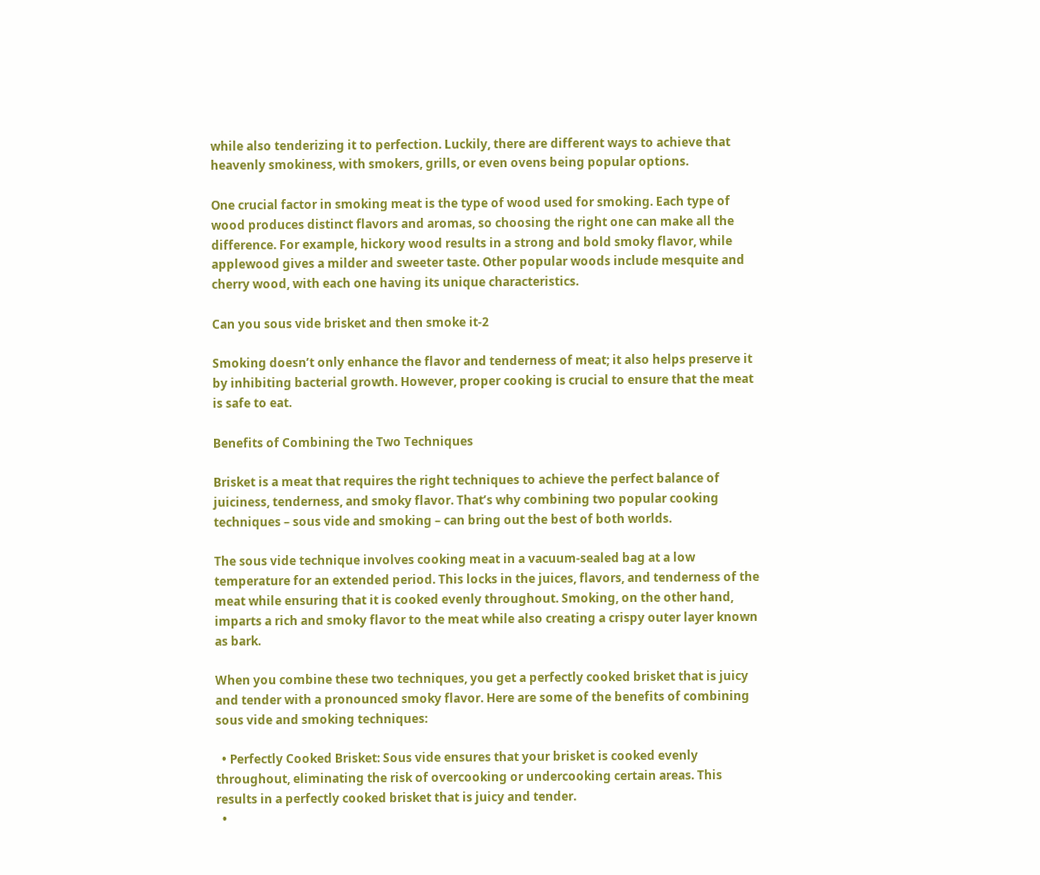while also tenderizing it to perfection. Luckily, there are different ways to achieve that heavenly smokiness, with smokers, grills, or even ovens being popular options.

One crucial factor in smoking meat is the type of wood used for smoking. Each type of wood produces distinct flavors and aromas, so choosing the right one can make all the difference. For example, hickory wood results in a strong and bold smoky flavor, while applewood gives a milder and sweeter taste. Other popular woods include mesquite and cherry wood, with each one having its unique characteristics.

Can you sous vide brisket and then smoke it-2

Smoking doesn’t only enhance the flavor and tenderness of meat; it also helps preserve it by inhibiting bacterial growth. However, proper cooking is crucial to ensure that the meat is safe to eat.

Benefits of Combining the Two Techniques

Brisket is a meat that requires the right techniques to achieve the perfect balance of juiciness, tenderness, and smoky flavor. That’s why combining two popular cooking techniques – sous vide and smoking – can bring out the best of both worlds.

The sous vide technique involves cooking meat in a vacuum-sealed bag at a low temperature for an extended period. This locks in the juices, flavors, and tenderness of the meat while ensuring that it is cooked evenly throughout. Smoking, on the other hand, imparts a rich and smoky flavor to the meat while also creating a crispy outer layer known as bark.

When you combine these two techniques, you get a perfectly cooked brisket that is juicy and tender with a pronounced smoky flavor. Here are some of the benefits of combining sous vide and smoking techniques:

  • Perfectly Cooked Brisket: Sous vide ensures that your brisket is cooked evenly throughout, eliminating the risk of overcooking or undercooking certain areas. This results in a perfectly cooked brisket that is juicy and tender.
  •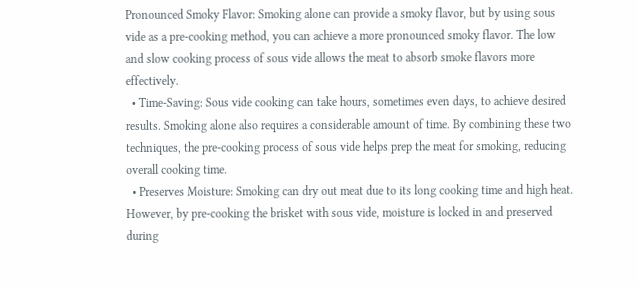Pronounced Smoky Flavor: Smoking alone can provide a smoky flavor, but by using sous vide as a pre-cooking method, you can achieve a more pronounced smoky flavor. The low and slow cooking process of sous vide allows the meat to absorb smoke flavors more effectively.
  • Time-Saving: Sous vide cooking can take hours, sometimes even days, to achieve desired results. Smoking alone also requires a considerable amount of time. By combining these two techniques, the pre-cooking process of sous vide helps prep the meat for smoking, reducing overall cooking time.
  • Preserves Moisture: Smoking can dry out meat due to its long cooking time and high heat. However, by pre-cooking the brisket with sous vide, moisture is locked in and preserved during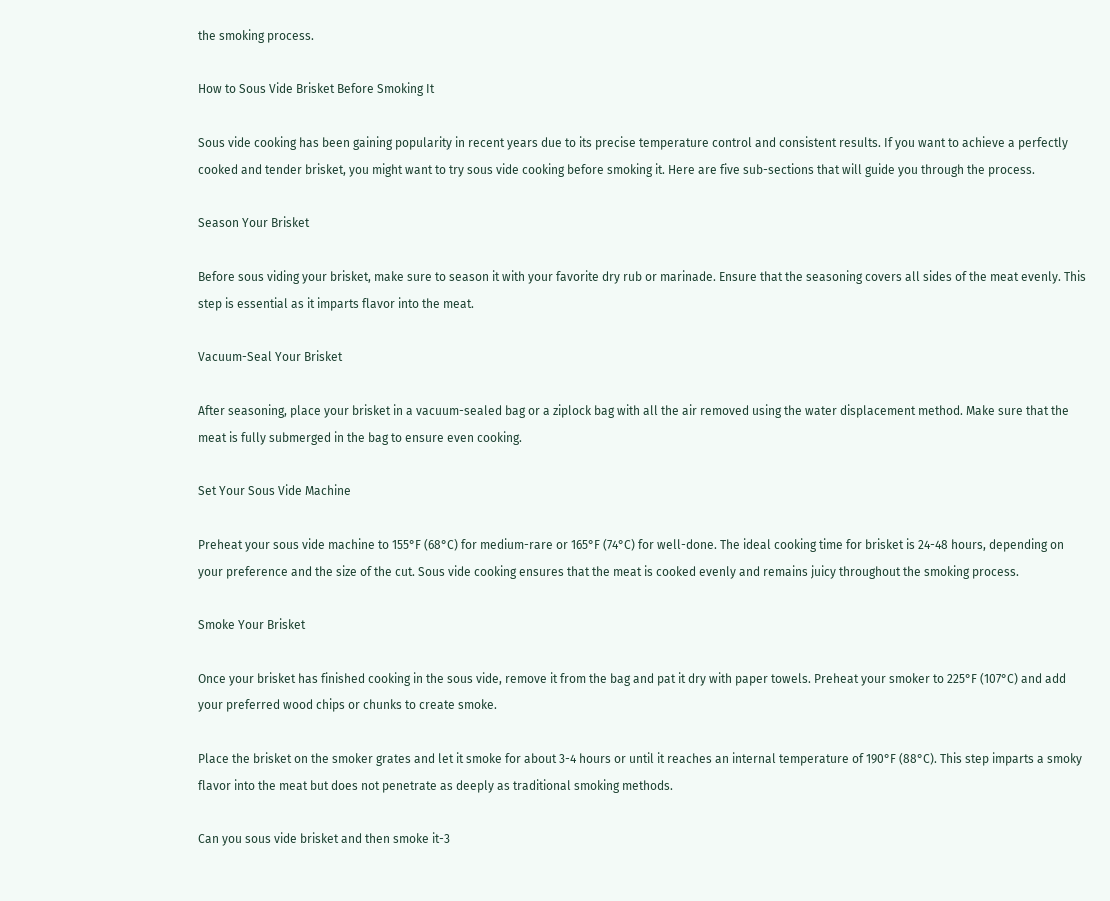the smoking process.

How to Sous Vide Brisket Before Smoking It

Sous vide cooking has been gaining popularity in recent years due to its precise temperature control and consistent results. If you want to achieve a perfectly cooked and tender brisket, you might want to try sous vide cooking before smoking it. Here are five sub-sections that will guide you through the process.

Season Your Brisket

Before sous viding your brisket, make sure to season it with your favorite dry rub or marinade. Ensure that the seasoning covers all sides of the meat evenly. This step is essential as it imparts flavor into the meat.

Vacuum-Seal Your Brisket

After seasoning, place your brisket in a vacuum-sealed bag or a ziplock bag with all the air removed using the water displacement method. Make sure that the meat is fully submerged in the bag to ensure even cooking.

Set Your Sous Vide Machine

Preheat your sous vide machine to 155°F (68°C) for medium-rare or 165°F (74°C) for well-done. The ideal cooking time for brisket is 24-48 hours, depending on your preference and the size of the cut. Sous vide cooking ensures that the meat is cooked evenly and remains juicy throughout the smoking process.

Smoke Your Brisket

Once your brisket has finished cooking in the sous vide, remove it from the bag and pat it dry with paper towels. Preheat your smoker to 225°F (107°C) and add your preferred wood chips or chunks to create smoke.

Place the brisket on the smoker grates and let it smoke for about 3-4 hours or until it reaches an internal temperature of 190°F (88°C). This step imparts a smoky flavor into the meat but does not penetrate as deeply as traditional smoking methods.

Can you sous vide brisket and then smoke it-3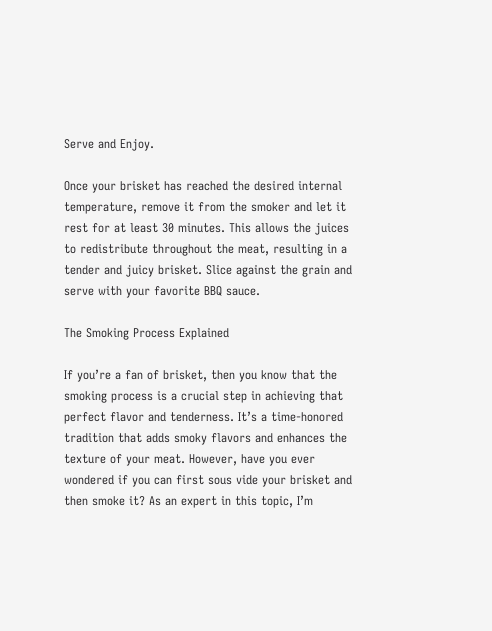Serve and Enjoy.

Once your brisket has reached the desired internal temperature, remove it from the smoker and let it rest for at least 30 minutes. This allows the juices to redistribute throughout the meat, resulting in a tender and juicy brisket. Slice against the grain and serve with your favorite BBQ sauce.

The Smoking Process Explained

If you’re a fan of brisket, then you know that the smoking process is a crucial step in achieving that perfect flavor and tenderness. It’s a time-honored tradition that adds smoky flavors and enhances the texture of your meat. However, have you ever wondered if you can first sous vide your brisket and then smoke it? As an expert in this topic, I’m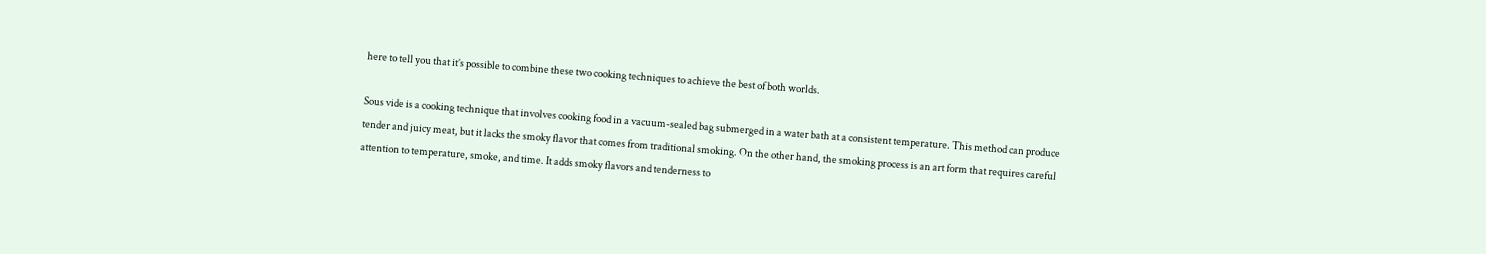here to tell you that it’s possible to combine these two cooking techniques to achieve the best of both worlds.

Sous vide is a cooking technique that involves cooking food in a vacuum-sealed bag submerged in a water bath at a consistent temperature. This method can produce tender and juicy meat, but it lacks the smoky flavor that comes from traditional smoking. On the other hand, the smoking process is an art form that requires careful attention to temperature, smoke, and time. It adds smoky flavors and tenderness to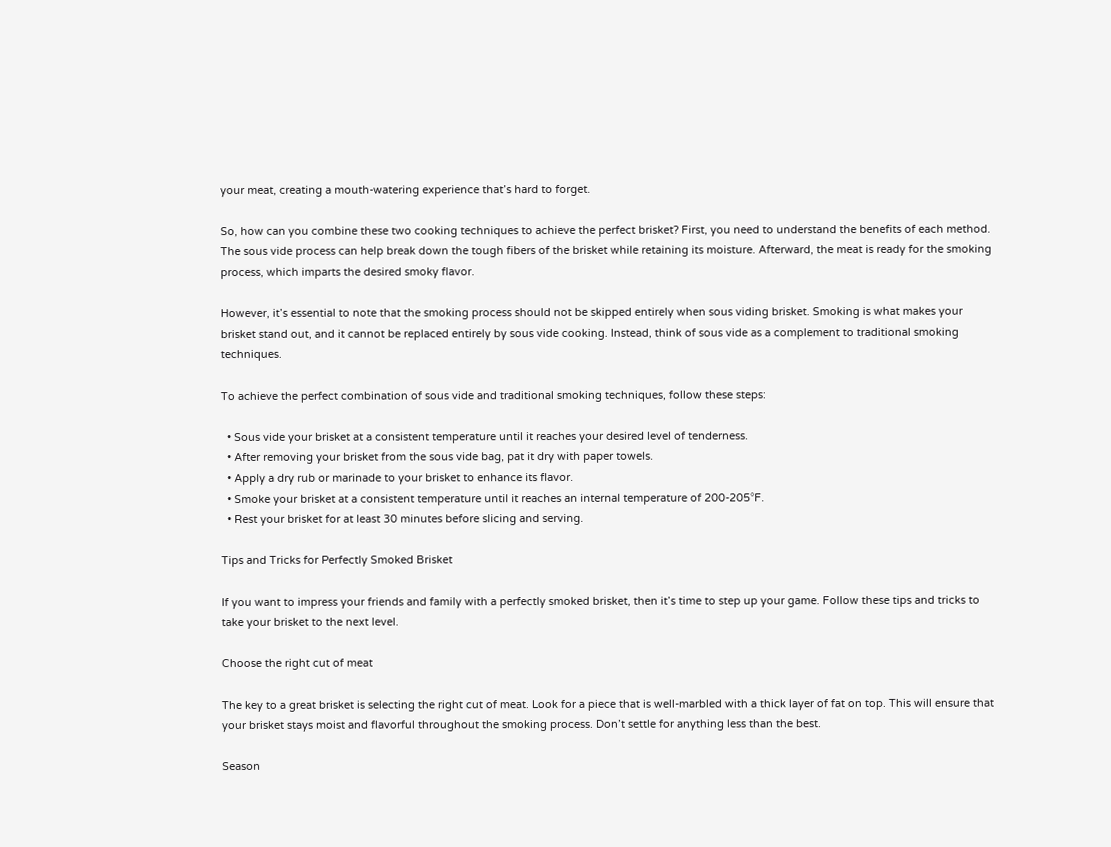your meat, creating a mouth-watering experience that’s hard to forget.

So, how can you combine these two cooking techniques to achieve the perfect brisket? First, you need to understand the benefits of each method. The sous vide process can help break down the tough fibers of the brisket while retaining its moisture. Afterward, the meat is ready for the smoking process, which imparts the desired smoky flavor.

However, it’s essential to note that the smoking process should not be skipped entirely when sous viding brisket. Smoking is what makes your brisket stand out, and it cannot be replaced entirely by sous vide cooking. Instead, think of sous vide as a complement to traditional smoking techniques.

To achieve the perfect combination of sous vide and traditional smoking techniques, follow these steps:

  • Sous vide your brisket at a consistent temperature until it reaches your desired level of tenderness.
  • After removing your brisket from the sous vide bag, pat it dry with paper towels.
  • Apply a dry rub or marinade to your brisket to enhance its flavor.
  • Smoke your brisket at a consistent temperature until it reaches an internal temperature of 200-205°F.
  • Rest your brisket for at least 30 minutes before slicing and serving.

Tips and Tricks for Perfectly Smoked Brisket

If you want to impress your friends and family with a perfectly smoked brisket, then it’s time to step up your game. Follow these tips and tricks to take your brisket to the next level.

Choose the right cut of meat

The key to a great brisket is selecting the right cut of meat. Look for a piece that is well-marbled with a thick layer of fat on top. This will ensure that your brisket stays moist and flavorful throughout the smoking process. Don’t settle for anything less than the best.

Season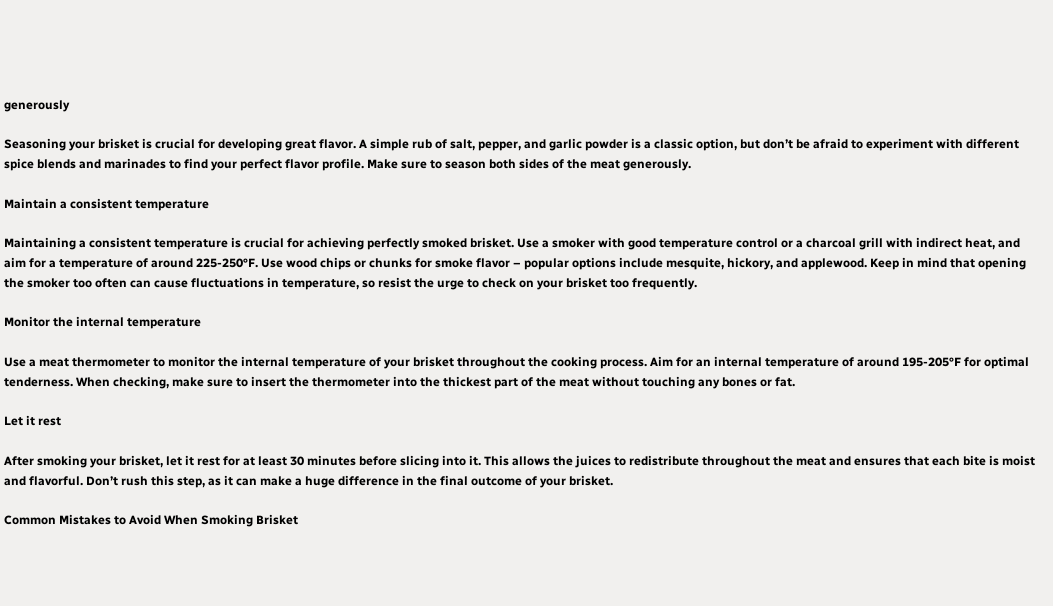generously

Seasoning your brisket is crucial for developing great flavor. A simple rub of salt, pepper, and garlic powder is a classic option, but don’t be afraid to experiment with different spice blends and marinades to find your perfect flavor profile. Make sure to season both sides of the meat generously.

Maintain a consistent temperature

Maintaining a consistent temperature is crucial for achieving perfectly smoked brisket. Use a smoker with good temperature control or a charcoal grill with indirect heat, and aim for a temperature of around 225-250°F. Use wood chips or chunks for smoke flavor – popular options include mesquite, hickory, and applewood. Keep in mind that opening the smoker too often can cause fluctuations in temperature, so resist the urge to check on your brisket too frequently.

Monitor the internal temperature

Use a meat thermometer to monitor the internal temperature of your brisket throughout the cooking process. Aim for an internal temperature of around 195-205°F for optimal tenderness. When checking, make sure to insert the thermometer into the thickest part of the meat without touching any bones or fat.

Let it rest

After smoking your brisket, let it rest for at least 30 minutes before slicing into it. This allows the juices to redistribute throughout the meat and ensures that each bite is moist and flavorful. Don’t rush this step, as it can make a huge difference in the final outcome of your brisket.

Common Mistakes to Avoid When Smoking Brisket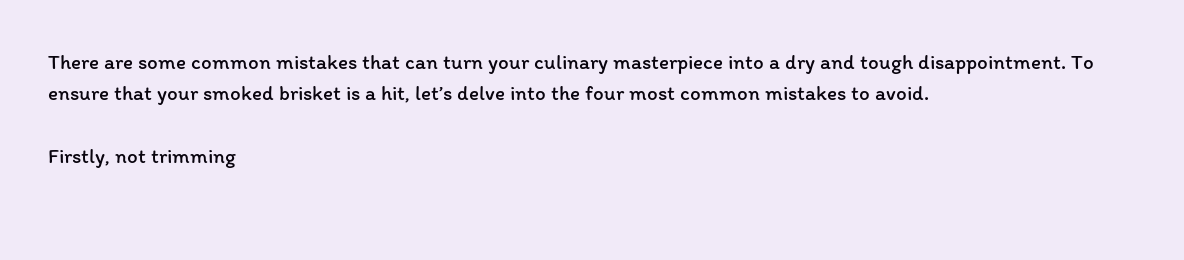There are some common mistakes that can turn your culinary masterpiece into a dry and tough disappointment. To ensure that your smoked brisket is a hit, let’s delve into the four most common mistakes to avoid.

Firstly, not trimming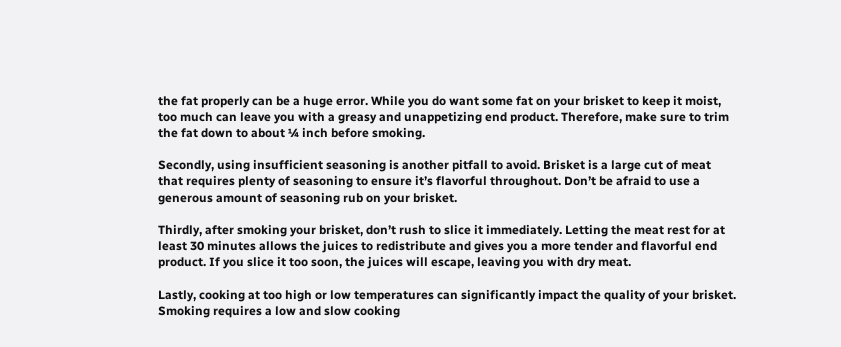the fat properly can be a huge error. While you do want some fat on your brisket to keep it moist, too much can leave you with a greasy and unappetizing end product. Therefore, make sure to trim the fat down to about ¼ inch before smoking.

Secondly, using insufficient seasoning is another pitfall to avoid. Brisket is a large cut of meat that requires plenty of seasoning to ensure it’s flavorful throughout. Don’t be afraid to use a generous amount of seasoning rub on your brisket.

Thirdly, after smoking your brisket, don’t rush to slice it immediately. Letting the meat rest for at least 30 minutes allows the juices to redistribute and gives you a more tender and flavorful end product. If you slice it too soon, the juices will escape, leaving you with dry meat.

Lastly, cooking at too high or low temperatures can significantly impact the quality of your brisket. Smoking requires a low and slow cooking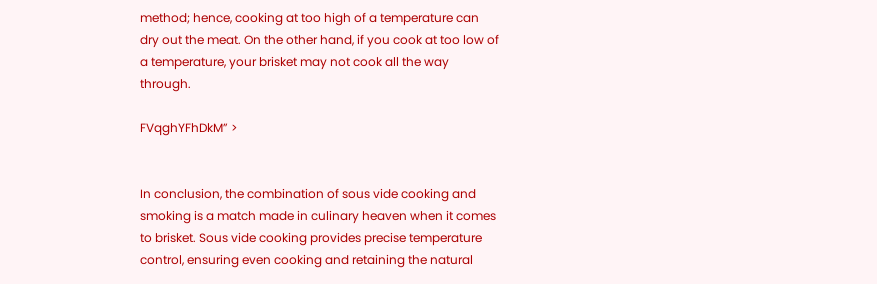method; hence, cooking at too high of a temperature can dry out the meat. On the other hand, if you cook at too low of a temperature, your brisket may not cook all the way through.

FVqghYFhDkM” >


In conclusion, the combination of sous vide cooking and smoking is a match made in culinary heaven when it comes to brisket. Sous vide cooking provides precise temperature control, ensuring even cooking and retaining the natural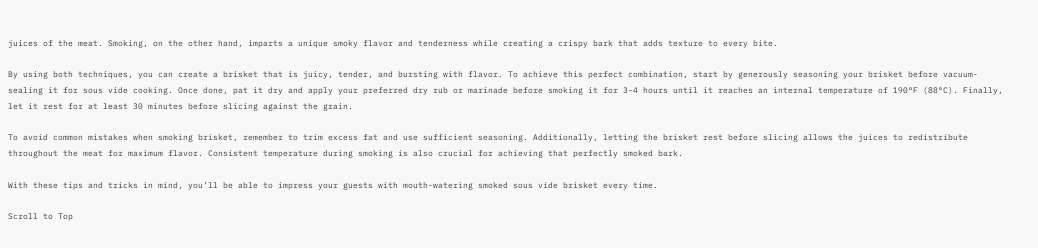juices of the meat. Smoking, on the other hand, imparts a unique smoky flavor and tenderness while creating a crispy bark that adds texture to every bite.

By using both techniques, you can create a brisket that is juicy, tender, and bursting with flavor. To achieve this perfect combination, start by generously seasoning your brisket before vacuum-sealing it for sous vide cooking. Once done, pat it dry and apply your preferred dry rub or marinade before smoking it for 3-4 hours until it reaches an internal temperature of 190°F (88°C). Finally, let it rest for at least 30 minutes before slicing against the grain.

To avoid common mistakes when smoking brisket, remember to trim excess fat and use sufficient seasoning. Additionally, letting the brisket rest before slicing allows the juices to redistribute throughout the meat for maximum flavor. Consistent temperature during smoking is also crucial for achieving that perfectly smoked bark.

With these tips and tricks in mind, you’ll be able to impress your guests with mouth-watering smoked sous vide brisket every time.

Scroll to Top